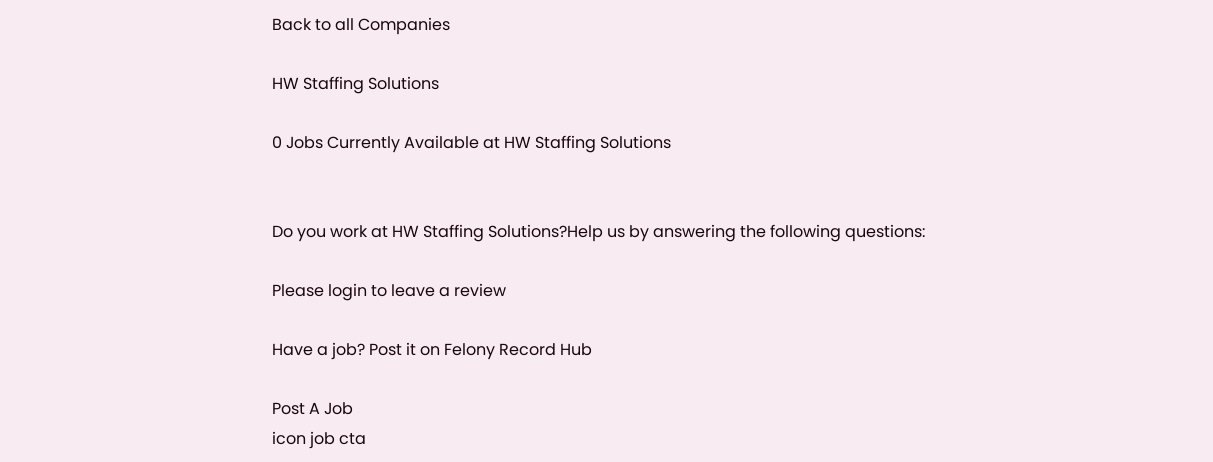Back to all Companies

HW Staffing Solutions

0 Jobs Currently Available at HW Staffing Solutions


Do you work at HW Staffing Solutions?Help us by answering the following questions:

Please login to leave a review

Have a job? Post it on Felony Record Hub

Post A Job
icon job cta